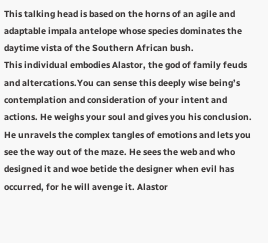This talking head is based on the horns of an agile and adaptable impala antelope whose species dominates the daytime vista of the Southern African bush.
This individual embodies Alastor, the god of family feuds and altercations.You can sense this deeply wise being’s contemplation and consideration of your intent and actions. He weighs your soul and gives you his conclusion. He unravels the complex tangles of emotions and lets you see the way out of the maze. He sees the web and who designed it and woe betide the designer when evil has occurred, for he will avenge it. Alastor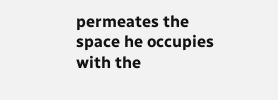permeates the  space he occupies with the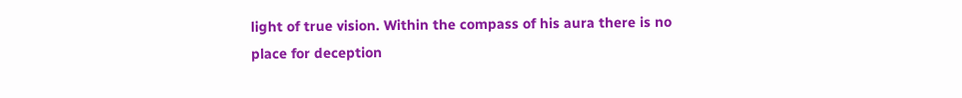light of true vision. Within the compass of his aura there is no place for deception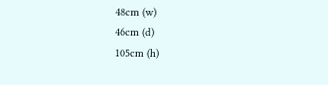48cm (w)
46cm (d)
105cm (h)